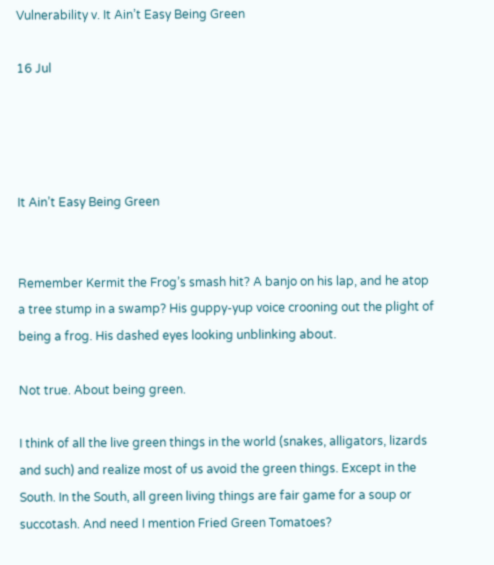Vulnerability v. It Ain’t Easy Being Green

16 Jul




It Ain’t Easy Being Green


Remember Kermit the Frog’s smash hit? A banjo on his lap, and he atop a tree stump in a swamp? His guppy-yup voice crooning out the plight of being a frog. His dashed eyes looking unblinking about.

Not true. About being green.

I think of all the live green things in the world (snakes, alligators, lizards and such) and realize most of us avoid the green things. Except in the South. In the South, all green living things are fair game for a soup or succotash. And need I mention Fried Green Tomatoes?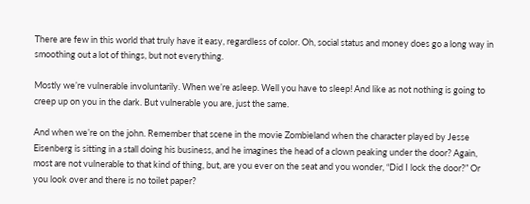There are few in this world that truly have it easy, regardless of color. Oh, social status and money does go a long way in smoothing out a lot of things, but not everything.

Mostly we’re vulnerable involuntarily. When we’re asleep. Well you have to sleep! And like as not nothing is going to creep up on you in the dark. But vulnerable you are, just the same.

And when we’re on the john. Remember that scene in the movie Zombieland when the character played by Jesse Eisenberg is sitting in a stall doing his business, and he imagines the head of a clown peaking under the door? Again, most are not vulnerable to that kind of thing, but, are you ever on the seat and you wonder, “Did I lock the door?” Or you look over and there is no toilet paper?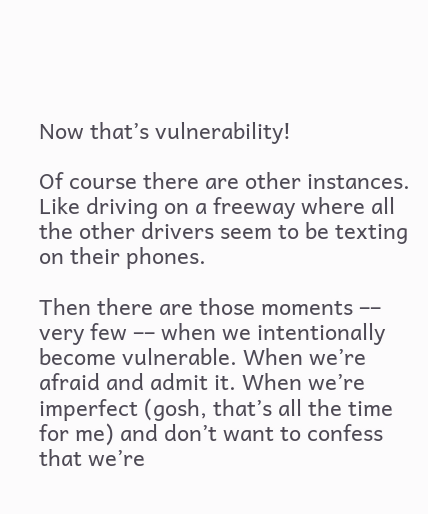Now that’s vulnerability!

Of course there are other instances. Like driving on a freeway where all the other drivers seem to be texting on their phones.

Then there are those moments –– very few –– when we intentionally become vulnerable. When we’re afraid and admit it. When we’re imperfect (gosh, that’s all the time for me) and don’t want to confess that we’re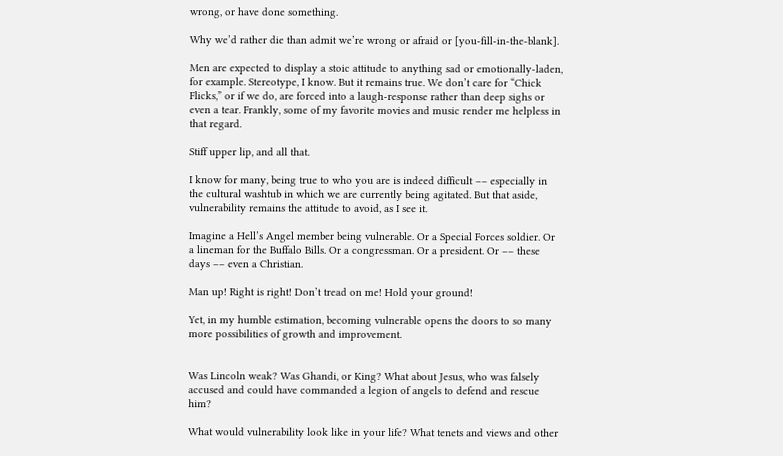wrong, or have done something.

Why we’d rather die than admit we’re wrong or afraid or [you-fill-in-the-blank].

Men are expected to display a stoic attitude to anything sad or emotionally-laden, for example. Stereotype, I know. But it remains true. We don’t care for “Chick Flicks,” or if we do, are forced into a laugh-response rather than deep sighs or even a tear. Frankly, some of my favorite movies and music render me helpless in that regard.

Stiff upper lip, and all that.

I know for many, being true to who you are is indeed difficult –– especially in the cultural washtub in which we are currently being agitated. But that aside, vulnerability remains the attitude to avoid, as I see it.

Imagine a Hell’s Angel member being vulnerable. Or a Special Forces soldier. Or a lineman for the Buffalo Bills. Or a congressman. Or a president. Or –– these days –– even a Christian.

Man up! Right is right! Don’t tread on me! Hold your ground!

Yet, in my humble estimation, becoming vulnerable opens the doors to so many more possibilities of growth and improvement.


Was Lincoln weak? Was Ghandi, or King? What about Jesus, who was falsely accused and could have commanded a legion of angels to defend and rescue him?

What would vulnerability look like in your life? What tenets and views and other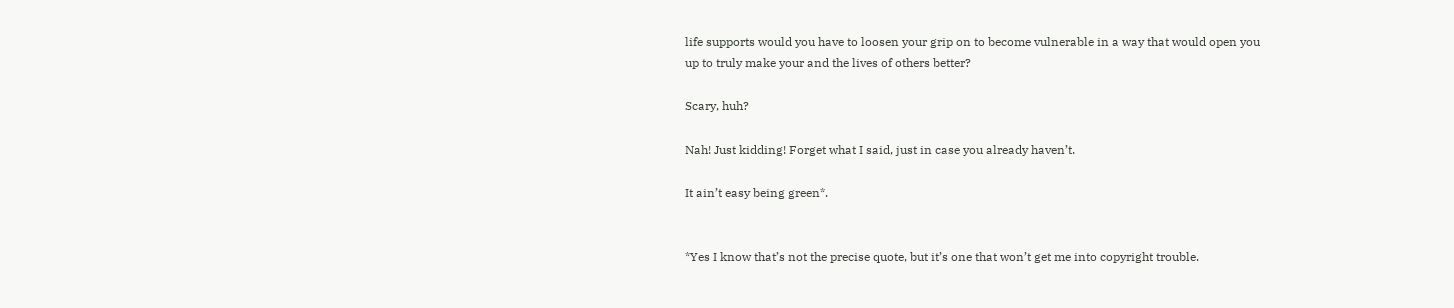life supports would you have to loosen your grip on to become vulnerable in a way that would open you up to truly make your and the lives of others better?

Scary, huh?

Nah! Just kidding! Forget what I said, just in case you already haven’t.

It ain’t easy being green*.


*Yes I know that’s not the precise quote, but it’s one that won’t get me into copyright trouble.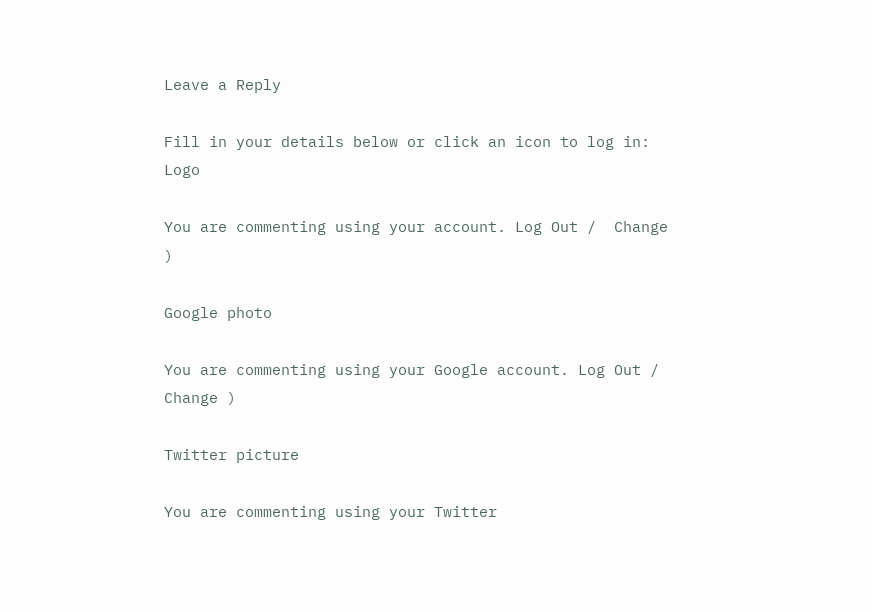Leave a Reply

Fill in your details below or click an icon to log in: Logo

You are commenting using your account. Log Out /  Change )

Google photo

You are commenting using your Google account. Log Out /  Change )

Twitter picture

You are commenting using your Twitter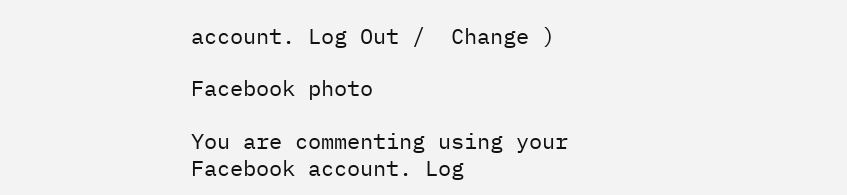account. Log Out /  Change )

Facebook photo

You are commenting using your Facebook account. Log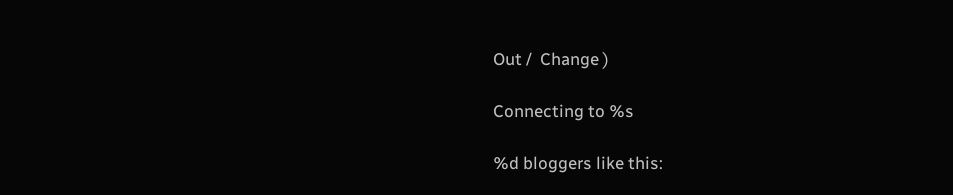Out /  Change )

Connecting to %s

%d bloggers like this: